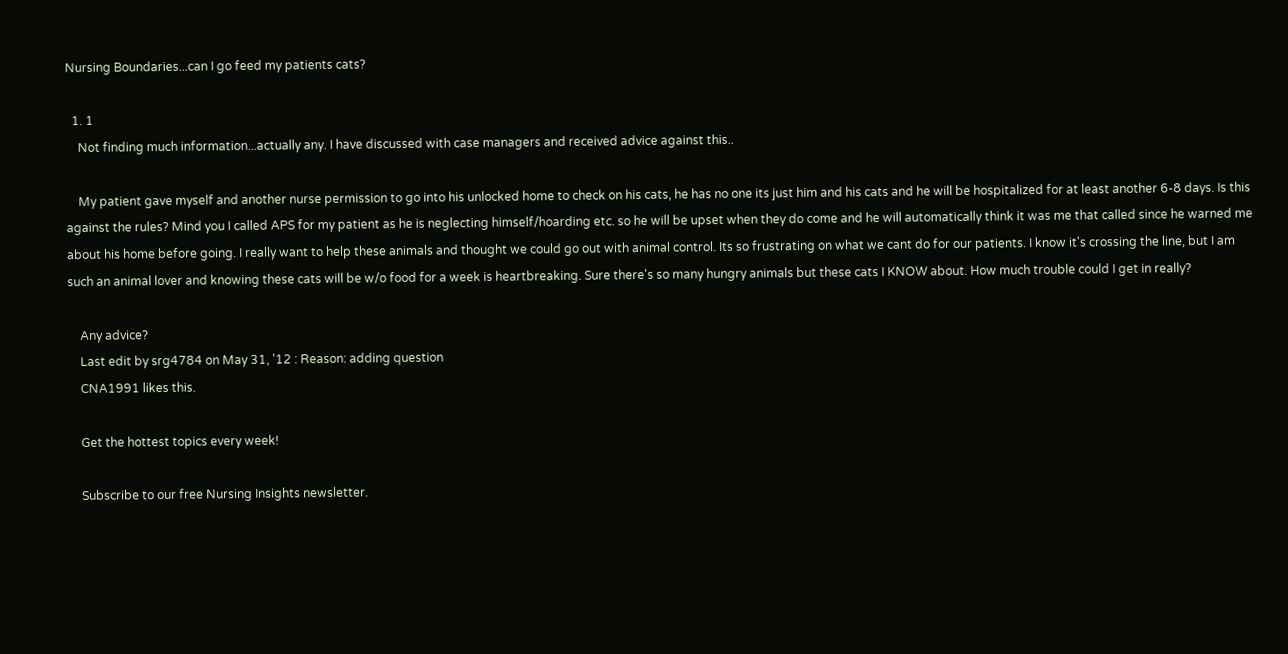Nursing Boundaries...can I go feed my patients cats?

  1. 1
    Not finding much information...actually any. I have discussed with case managers and received advice against this..

    My patient gave myself and another nurse permission to go into his unlocked home to check on his cats, he has no one its just him and his cats and he will be hospitalized for at least another 6-8 days. Is this against the rules? Mind you I called APS for my patient as he is neglecting himself/hoarding etc. so he will be upset when they do come and he will automatically think it was me that called since he warned me about his home before going. I really want to help these animals and thought we could go out with animal control. Its so frustrating on what we cant do for our patients. I know it's crossing the line, but I am such an animal lover and knowing these cats will be w/o food for a week is heartbreaking. Sure there's so many hungry animals but these cats I KNOW about. How much trouble could I get in really?

    Any advice?
    Last edit by srg4784 on May 31, '12 : Reason: adding question
    CNA1991 likes this.

    Get the hottest topics every week!

    Subscribe to our free Nursing Insights newsletter.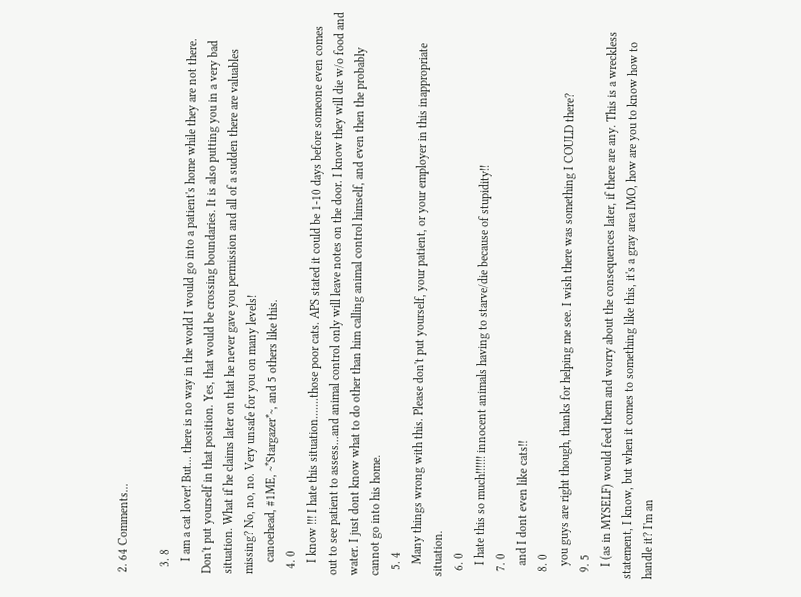2. 64 Comments...

  3. 8
    I am a cat lover! But... there is no way in the world I would go into a patient's home while they are not there. Don't put yourself in that position. Yes, that would be crossing boundaries. It is also putting you in a very bad situation. What if he claims later on that he never gave you permission and all of a sudden there are valuables missing? No, no, no. Very unsafe for you on many levels!
    canoehead, #1ME, ~*Stargazer*~, and 5 others like this.
  4. 0
    I know !!! I hate this situation.......those poor cats. APS stated it could be 1-10 days before someone even comes out to see patient to assess...and animal control only will leave notes on the door. I know they will die w/o food and water. I just dont know what to do other than him calling animal control himself, and even then the probably cannot go into his home.
  5. 4
    Many things wrong with this. Please don't put yourself, your patient, or your employer in this inappropriate situation.
  6. 0
    I hate this so much!!!!!! innocent animals having to starve/die because of stupidity!!
  7. 0
    and I dont even like cats!!
  8. 0
    you guys are right though, thanks for helping me see. I wish there was something I COULD there?
  9. 5
    I (as in MYSELF) would feed them and worry about the consequences later, if there are any. This is a wreckless statement, I know, but when it comes to something like this, it's a gray area IMO, how are you to know how to handle it? I'm an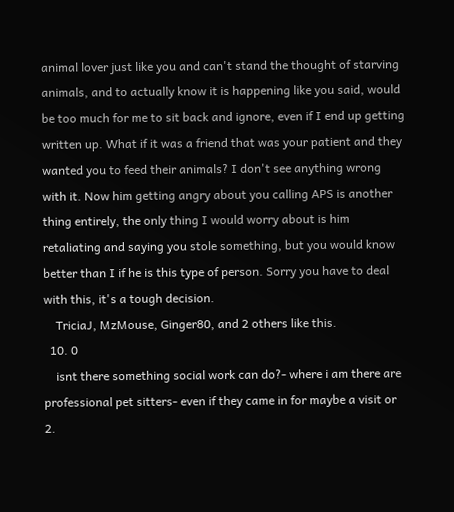animal lover just like you and can't stand the thought of starving animals, and to actually know it is happening like you said, would be too much for me to sit back and ignore, even if I end up getting written up. What if it was a friend that was your patient and they wanted you to feed their animals? I don't see anything wrong with it. Now him getting angry about you calling APS is another thing entirely, the only thing I would worry about is him retaliating and saying you stole something, but you would know better than I if he is this type of person. Sorry you have to deal with this, it's a tough decision.
    TriciaJ, MzMouse, Ginger80, and 2 others like this.
  10. 0
    isnt there something social work can do?- where i am there are professional pet sitters- even if they came in for maybe a visit or 2.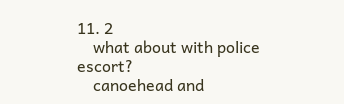11. 2
    what about with police escort?
    canoehead and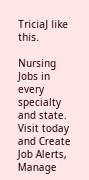TriciaJ like this.

Nursing Jobs in every specialty and state. Visit today and Create Job Alerts, Manage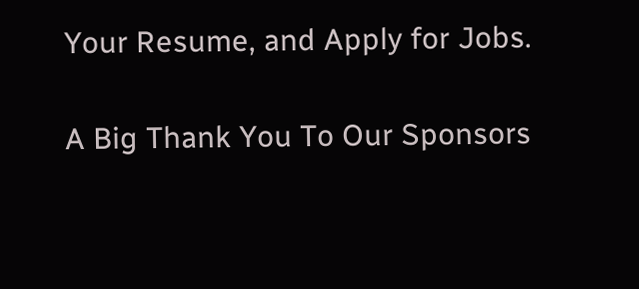Your Resume, and Apply for Jobs.

A Big Thank You To Our Sponsors